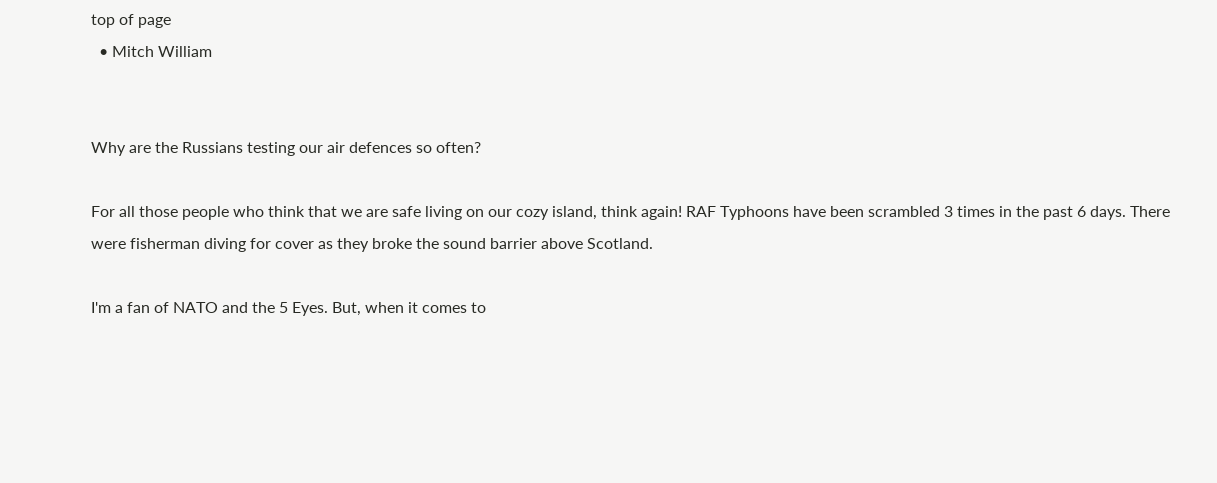top of page
  • Mitch William


Why are the Russians testing our air defences so often?

For all those people who think that we are safe living on our cozy island, think again! RAF Typhoons have been scrambled 3 times in the past 6 days. There were fisherman diving for cover as they broke the sound barrier above Scotland.

I'm a fan of NATO and the 5 Eyes. But, when it comes to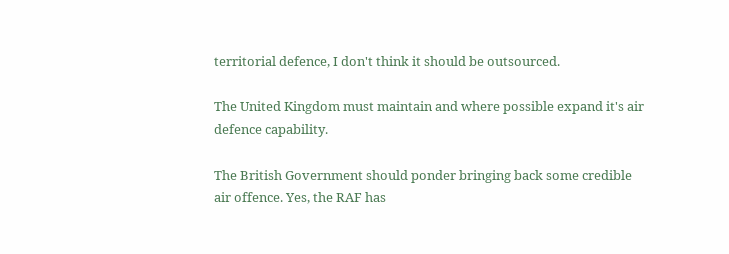territorial defence, I don't think it should be outsourced.

The United Kingdom must maintain and where possible expand it's air defence capability.

The British Government should ponder bringing back some credible air offence. Yes, the RAF has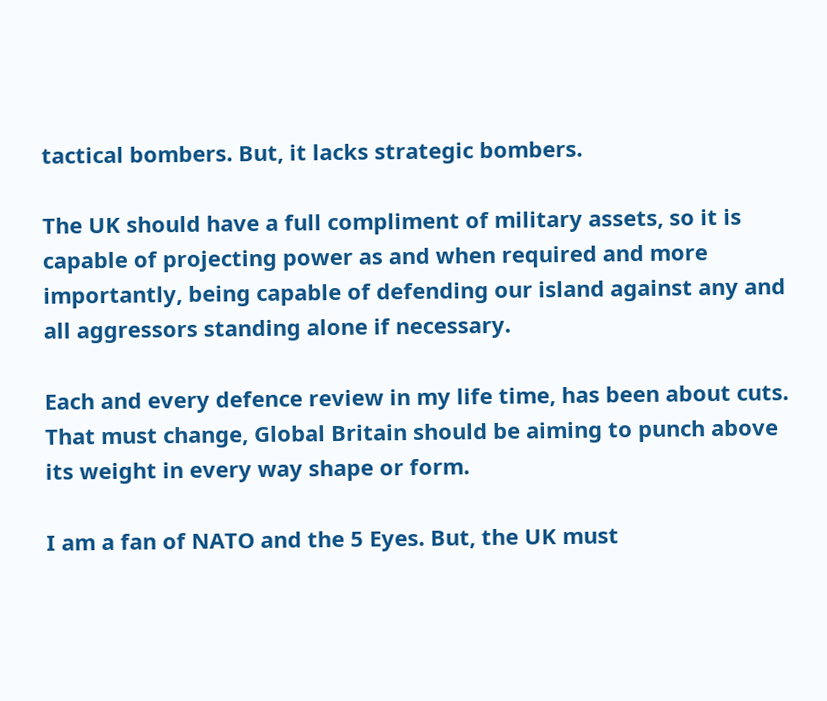tactical bombers. But, it lacks strategic bombers.

The UK should have a full compliment of military assets, so it is capable of projecting power as and when required and more importantly, being capable of defending our island against any and all aggressors standing alone if necessary.

Each and every defence review in my life time, has been about cuts. That must change, Global Britain should be aiming to punch above its weight in every way shape or form.

I am a fan of NATO and the 5 Eyes. But, the UK must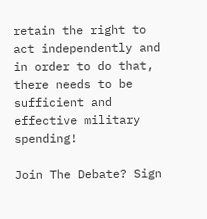retain the right to act independently and in order to do that, there needs to be sufficient and effective military spending!

Join The Debate? Sign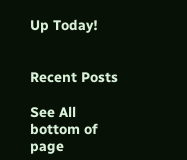Up Today!


Recent Posts

See All
bottom of page